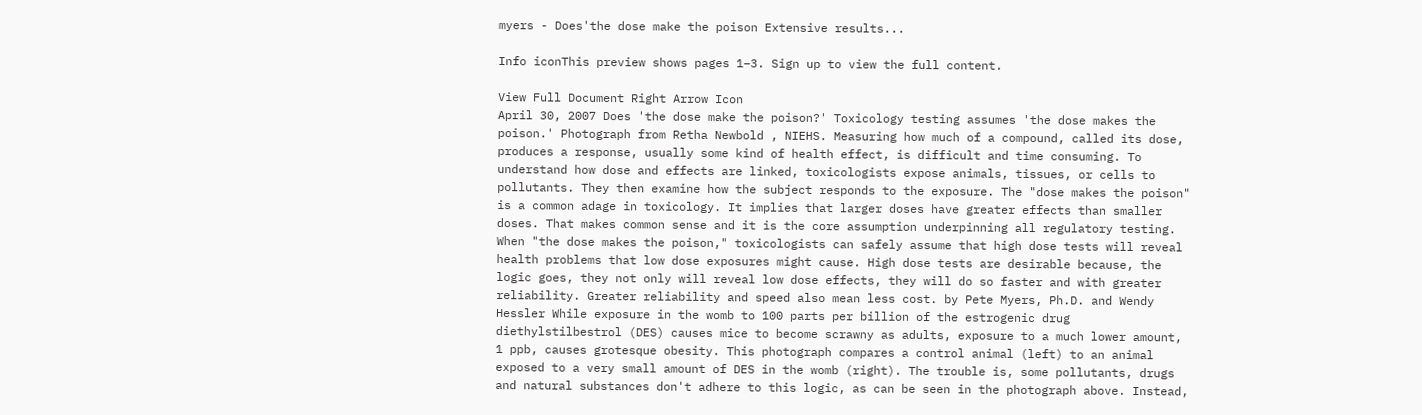myers - Does'the dose make the poison Extensive results...

Info iconThis preview shows pages 1–3. Sign up to view the full content.

View Full Document Right Arrow Icon
April 30, 2007 Does 'the dose make the poison?' Toxicology testing assumes 'the dose makes the poison.' Photograph from Retha Newbold , NIEHS. Measuring how much of a compound, called its dose, produces a response, usually some kind of health effect, is difficult and time consuming. To understand how dose and effects are linked, toxicologists expose animals, tissues, or cells to pollutants. They then examine how the subject responds to the exposure. The "dose makes the poison" is a common adage in toxicology. It implies that larger doses have greater effects than smaller doses. That makes common sense and it is the core assumption underpinning all regulatory testing. When "the dose makes the poison," toxicologists can safely assume that high dose tests will reveal health problems that low dose exposures might cause. High dose tests are desirable because, the logic goes, they not only will reveal low dose effects, they will do so faster and with greater reliability. Greater reliability and speed also mean less cost. by Pete Myers, Ph.D. and Wendy Hessler While exposure in the womb to 100 parts per billion of the estrogenic drug diethylstilbestrol (DES) causes mice to become scrawny as adults, exposure to a much lower amount, 1 ppb, causes grotesque obesity. This photograph compares a control animal (left) to an animal exposed to a very small amount of DES in the womb (right). The trouble is, some pollutants, drugs and natural substances don't adhere to this logic, as can be seen in the photograph above. Instead,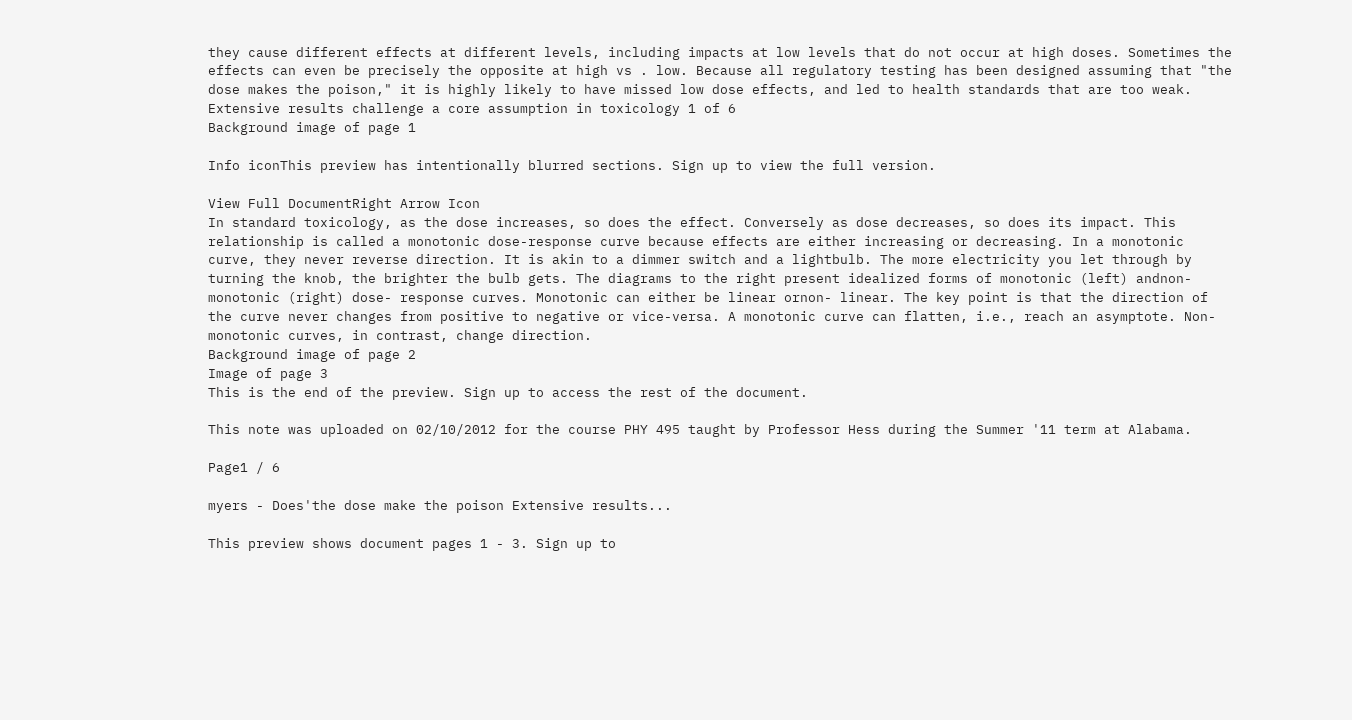they cause different effects at different levels, including impacts at low levels that do not occur at high doses. Sometimes the effects can even be precisely the opposite at high vs . low. Because all regulatory testing has been designed assuming that "the dose makes the poison," it is highly likely to have missed low dose effects, and led to health standards that are too weak. Extensive results challenge a core assumption in toxicology 1 of 6
Background image of page 1

Info iconThis preview has intentionally blurred sections. Sign up to view the full version.

View Full DocumentRight Arrow Icon
In standard toxicology, as the dose increases, so does the effect. Conversely as dose decreases, so does its impact. This relationship is called a monotonic dose-response curve because effects are either increasing or decreasing. In a monotonic curve, they never reverse direction. It is akin to a dimmer switch and a lightbulb. The more electricity you let through by turning the knob, the brighter the bulb gets. The diagrams to the right present idealized forms of monotonic (left) andnon-monotonic (right) dose- response curves. Monotonic can either be linear ornon- linear. The key point is that the direction of the curve never changes from positive to negative or vice-versa. A monotonic curve can flatten, i.e., reach an asymptote. Non-monotonic curves, in contrast, change direction.
Background image of page 2
Image of page 3
This is the end of the preview. Sign up to access the rest of the document.

This note was uploaded on 02/10/2012 for the course PHY 495 taught by Professor Hess during the Summer '11 term at Alabama.

Page1 / 6

myers - Does'the dose make the poison Extensive results...

This preview shows document pages 1 - 3. Sign up to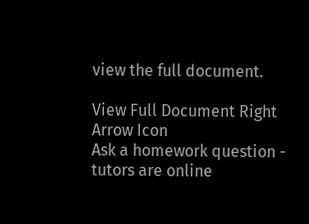view the full document.

View Full Document Right Arrow Icon
Ask a homework question - tutors are online